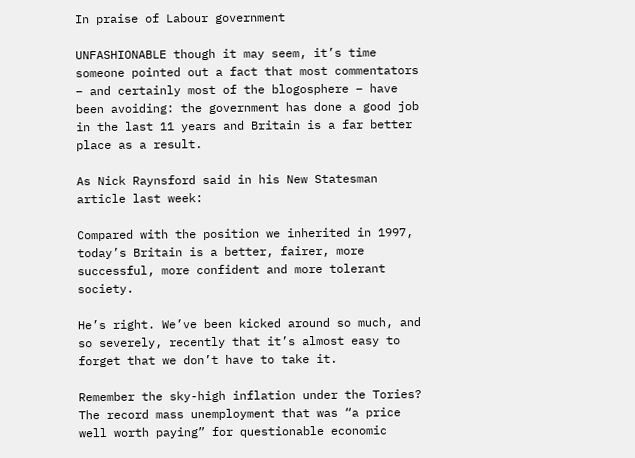In praise of Labour government

UNFASHIONABLE though it may seem, it’s time someone pointed out a fact that most commentators – and certainly most of the blogosphere – have been avoiding: the government has done a good job in the last 11 years and Britain is a far better place as a result.

As Nick Raynsford said in his New Statesman article last week:

Compared with the position we inherited in 1997, today’s Britain is a better, fairer, more successful, more confident and more tolerant society.

He’s right. We’ve been kicked around so much, and so severely, recently that it’s almost easy to forget that we don’t have to take it.

Remember the sky-high inflation under the Tories? The record mass unemployment that was “a price well worth paying” for questionable economic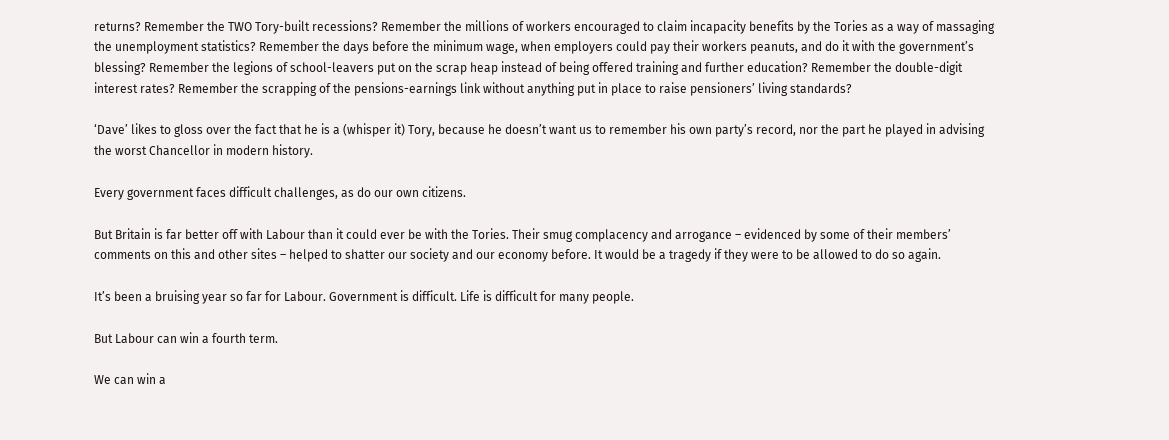returns? Remember the TWO Tory-built recessions? Remember the millions of workers encouraged to claim incapacity benefits by the Tories as a way of massaging the unemployment statistics? Remember the days before the minimum wage, when employers could pay their workers peanuts, and do it with the government’s blessing? Remember the legions of school-leavers put on the scrap heap instead of being offered training and further education? Remember the double-digit interest rates? Remember the scrapping of the pensions-earnings link without anything put in place to raise pensioners’ living standards?

‘Dave’ likes to gloss over the fact that he is a (whisper it) Tory, because he doesn’t want us to remember his own party’s record, nor the part he played in advising the worst Chancellor in modern history.

Every government faces difficult challenges, as do our own citizens.

But Britain is far better off with Labour than it could ever be with the Tories. Their smug complacency and arrogance – evidenced by some of their members’ comments on this and other sites – helped to shatter our society and our economy before. It would be a tragedy if they were to be allowed to do so again.

It’s been a bruising year so far for Labour. Government is difficult. Life is difficult for many people.

But Labour can win a fourth term.

We can win a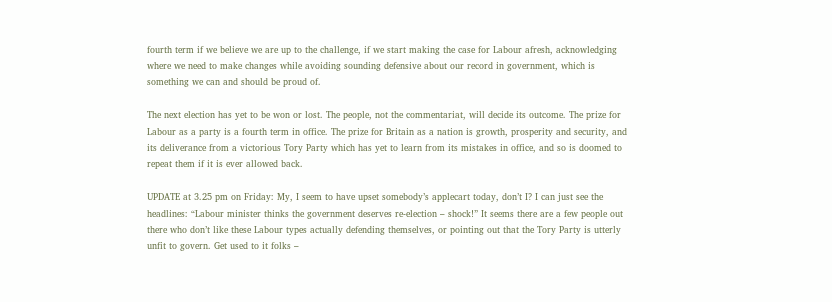fourth term if we believe we are up to the challenge, if we start making the case for Labour afresh, acknowledging where we need to make changes while avoiding sounding defensive about our record in government, which is something we can and should be proud of.

The next election has yet to be won or lost. The people, not the commentariat, will decide its outcome. The prize for Labour as a party is a fourth term in office. The prize for Britain as a nation is growth, prosperity and security, and its deliverance from a victorious Tory Party which has yet to learn from its mistakes in office, and so is doomed to repeat them if it is ever allowed back.

UPDATE at 3.25 pm on Friday: My, I seem to have upset somebody’s applecart today, don’t I? I can just see the headlines: “Labour minister thinks the government deserves re-election – shock!” It seems there are a few people out there who don’t like these Labour types actually defending themselves, or pointing out that the Tory Party is utterly unfit to govern. Get used to it folks –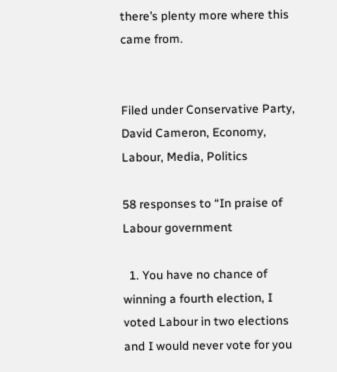there’s plenty more where this came from.


Filed under Conservative Party, David Cameron, Economy, Labour, Media, Politics

58 responses to “In praise of Labour government

  1. You have no chance of winning a fourth election, I voted Labour in two elections and I would never vote for you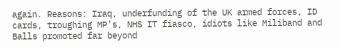again. Reasons: Iraq, underfunding of the UK armed forces, ID cards, troughing MP’s, NHS IT fiasco, idiots like Miliband and Balls promoted far beyond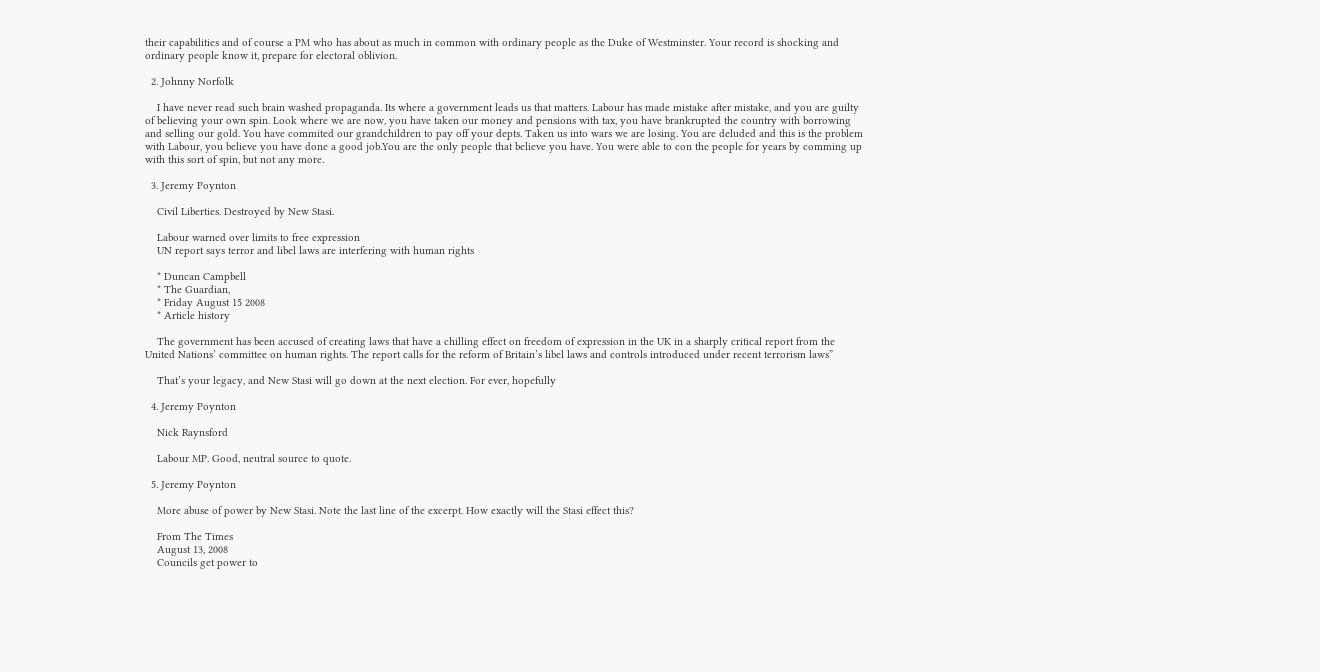their capabilities and of course a PM who has about as much in common with ordinary people as the Duke of Westminster. Your record is shocking and ordinary people know it, prepare for electoral oblivion.

  2. Johnny Norfolk

    I have never read such brain washed propaganda. Its where a government leads us that matters. Labour has made mistake after mistake, and you are guilty of believing your own spin. Look where we are now, you have taken our money and pensions with tax, you have brankrupted the country with borrowing and selling our gold. You have commited our grandchildren to pay off your depts. Taken us into wars we are losing. You are deluded and this is the problem with Labour, you believe you have done a good job.You are the only people that believe you have. You were able to con the people for years by comming up with this sort of spin, but not any more.

  3. Jeremy Poynton

    Civil Liberties. Destroyed by New Stasi.

    Labour warned over limits to free expression
    UN report says terror and libel laws are interfering with human rights

    * Duncan Campbell
    * The Guardian,
    * Friday August 15 2008
    * Article history

    The government has been accused of creating laws that have a chilling effect on freedom of expression in the UK in a sharply critical report from the United Nations’ committee on human rights. The report calls for the reform of Britain’s libel laws and controls introduced under recent terrorism laws”

    That’s your legacy, and New Stasi will go down at the next election. For ever, hopefully

  4. Jeremy Poynton

    Nick Raynsford

    Labour MP. Good, neutral source to quote.

  5. Jeremy Poynton

    More abuse of power by New Stasi. Note the last line of the excerpt. How exactly will the Stasi effect this?

    From The Times
    August 13, 2008
    Councils get power to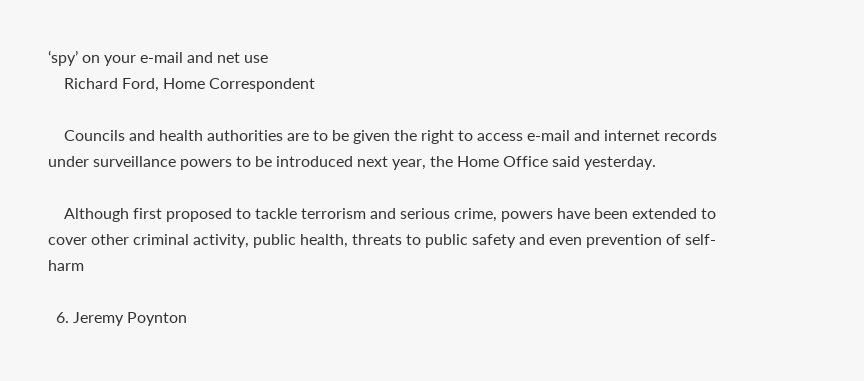‘spy’ on your e-mail and net use
    Richard Ford, Home Correspondent

    Councils and health authorities are to be given the right to access e-mail and internet records under surveillance powers to be introduced next year, the Home Office said yesterday.

    Although first proposed to tackle terrorism and serious crime, powers have been extended to cover other criminal activity, public health, threats to public safety and even prevention of self-harm

  6. Jeremy Poynton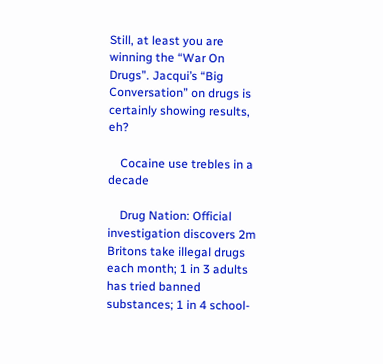Still, at least you are winning the “War On Drugs”. Jacqui’s “Big Conversation” on drugs is certainly showing results, eh?

    Cocaine use trebles in a decade

    Drug Nation: Official investigation discovers 2m Britons take illegal drugs each month; 1 in 3 adults has tried banned substances; 1 in 4 school-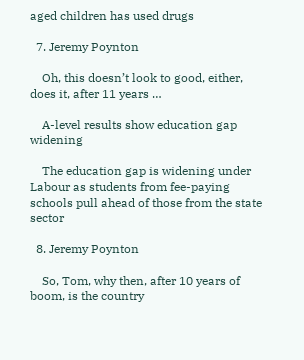aged children has used drugs

  7. Jeremy Poynton

    Oh, this doesn’t look to good, either, does it, after 11 years …

    A-level results show education gap widening

    The education gap is widening under Labour as students from fee-paying schools pull ahead of those from the state sector

  8. Jeremy Poynton

    So, Tom, why then, after 10 years of boom, is the country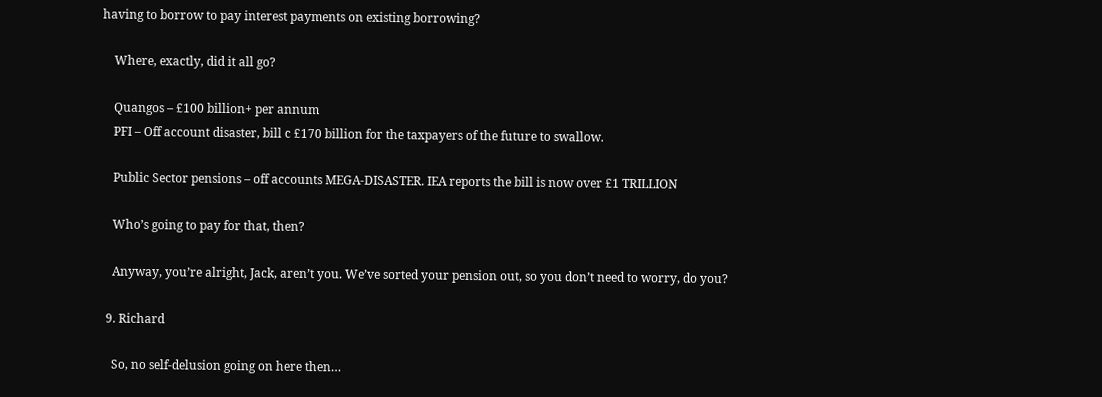having to borrow to pay interest payments on existing borrowing?

    Where, exactly, did it all go?

    Quangos – £100 billion+ per annum
    PFI – Off account disaster, bill c £170 billion for the taxpayers of the future to swallow.

    Public Sector pensions – off accounts MEGA-DISASTER. IEA reports the bill is now over £1 TRILLION

    Who’s going to pay for that, then?

    Anyway, you’re alright, Jack, aren’t you. We’ve sorted your pension out, so you don’t need to worry, do you?

  9. Richard

    So, no self-delusion going on here then…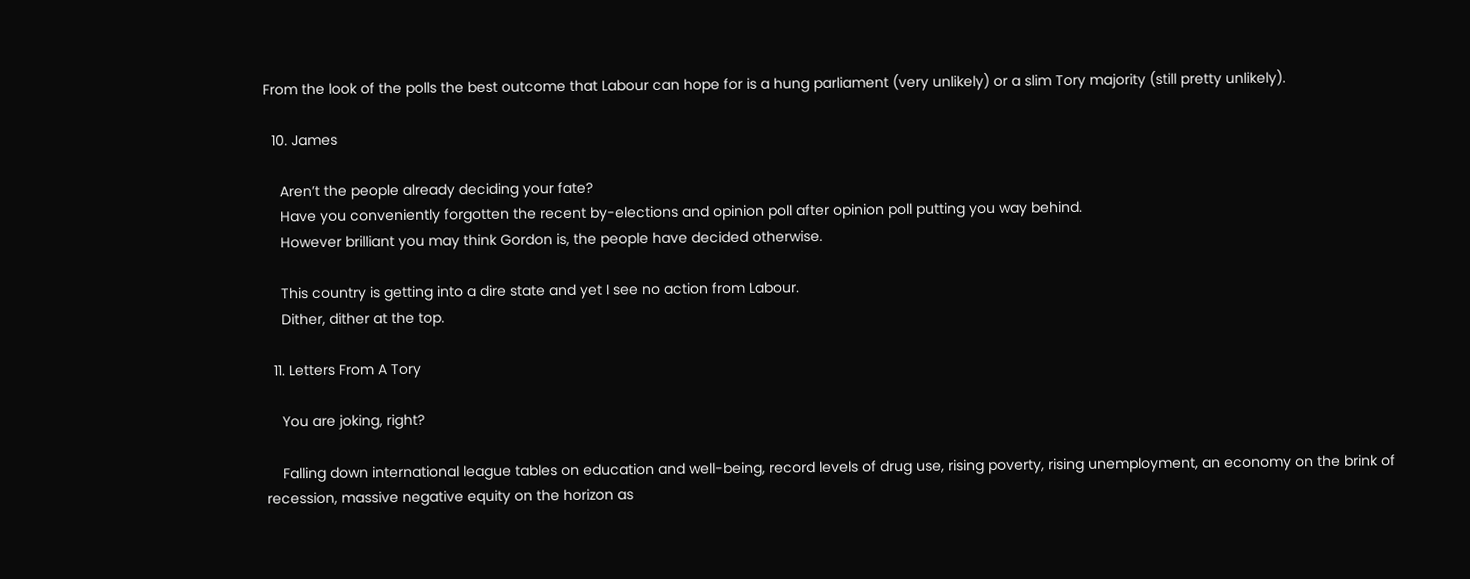From the look of the polls the best outcome that Labour can hope for is a hung parliament (very unlikely) or a slim Tory majority (still pretty unlikely).

  10. James

    Aren’t the people already deciding your fate?
    Have you conveniently forgotten the recent by-elections and opinion poll after opinion poll putting you way behind.
    However brilliant you may think Gordon is, the people have decided otherwise.

    This country is getting into a dire state and yet I see no action from Labour.
    Dither, dither at the top.

  11. Letters From A Tory

    You are joking, right?

    Falling down international league tables on education and well-being, record levels of drug use, rising poverty, rising unemployment, an economy on the brink of recession, massive negative equity on the horizon as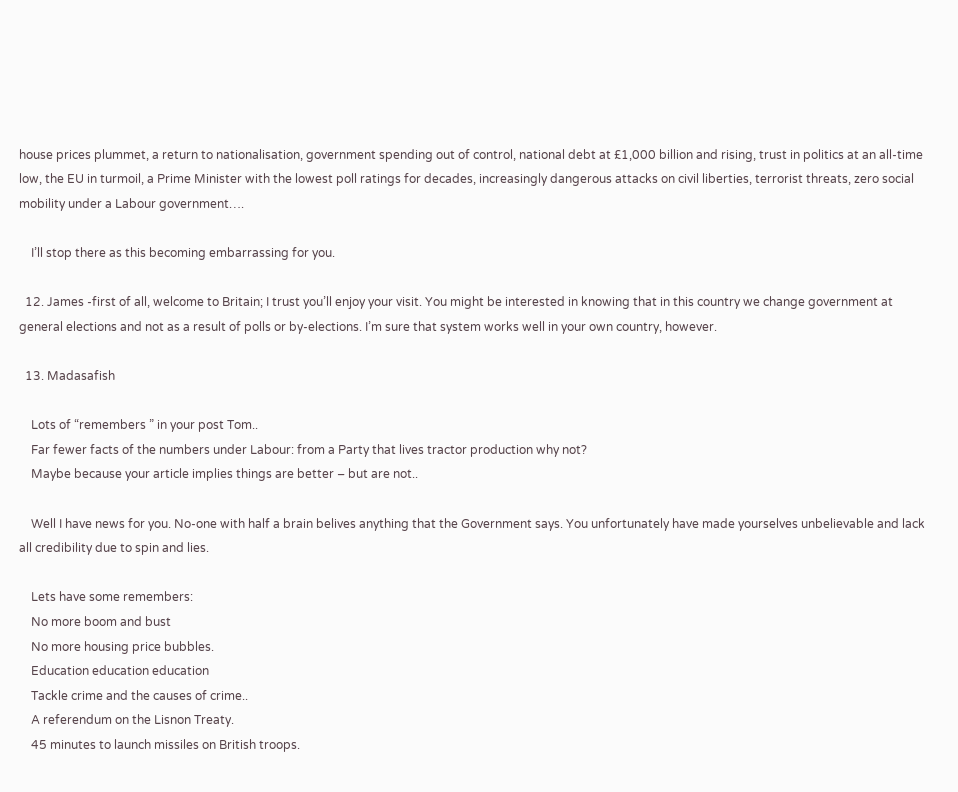house prices plummet, a return to nationalisation, government spending out of control, national debt at £1,000 billion and rising, trust in politics at an all-time low, the EU in turmoil, a Prime Minister with the lowest poll ratings for decades, increasingly dangerous attacks on civil liberties, terrorist threats, zero social mobility under a Labour government….

    I’ll stop there as this becoming embarrassing for you.

  12. James -first of all, welcome to Britain; I trust you’ll enjoy your visit. You might be interested in knowing that in this country we change government at general elections and not as a result of polls or by-elections. I’m sure that system works well in your own country, however.

  13. Madasafish

    Lots of “remembers ” in your post Tom..
    Far fewer facts of the numbers under Labour: from a Party that lives tractor production why not?
    Maybe because your article implies things are better – but are not..

    Well I have news for you. No-one with half a brain belives anything that the Government says. You unfortunately have made yourselves unbelievable and lack all credibility due to spin and lies.

    Lets have some remembers:
    No more boom and bust
    No more housing price bubbles.
    Education education education
    Tackle crime and the causes of crime..
    A referendum on the Lisnon Treaty.
    45 minutes to launch missiles on British troops.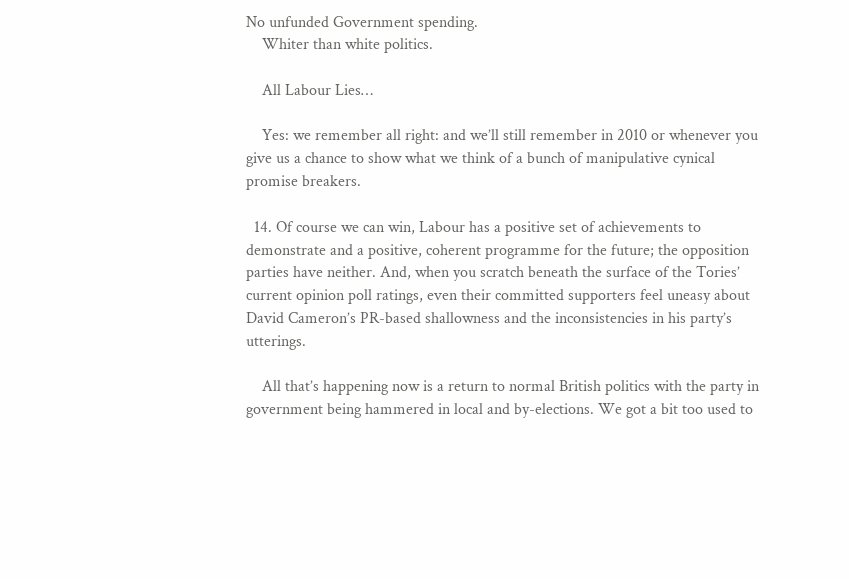No unfunded Government spending.
    Whiter than white politics.

    All Labour Lies…

    Yes: we remember all right: and we’ll still remember in 2010 or whenever you give us a chance to show what we think of a bunch of manipulative cynical promise breakers.

  14. Of course we can win, Labour has a positive set of achievements to demonstrate and a positive, coherent programme for the future; the opposition parties have neither. And, when you scratch beneath the surface of the Tories’ current opinion poll ratings, even their committed supporters feel uneasy about David Cameron’s PR-based shallowness and the inconsistencies in his party’s utterings.

    All that’s happening now is a return to normal British politics with the party in government being hammered in local and by-elections. We got a bit too used to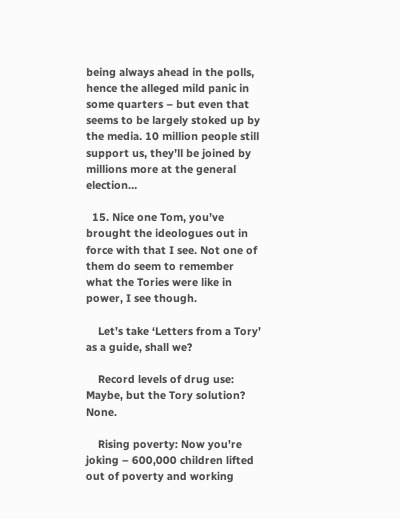being always ahead in the polls, hence the alleged mild panic in some quarters – but even that seems to be largely stoked up by the media. 10 million people still support us, they’ll be joined by millions more at the general election…

  15. Nice one Tom, you’ve brought the ideologues out in force with that I see. Not one of them do seem to remember what the Tories were like in power, I see though.

    Let’s take ‘Letters from a Tory’ as a guide, shall we?

    Record levels of drug use: Maybe, but the Tory solution? None.

    Rising poverty: Now you’re joking – 600,000 children lifted out of poverty and working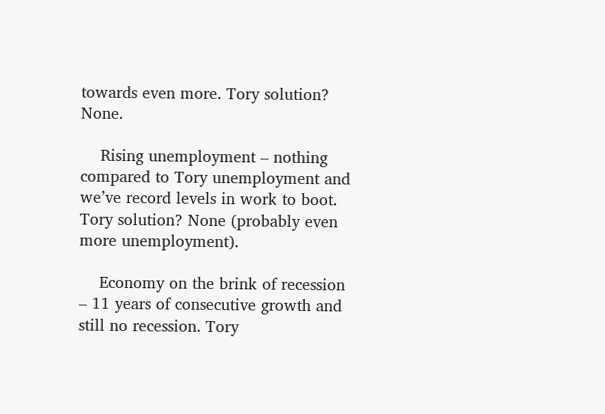towards even more. Tory solution? None.

    Rising unemployment – nothing compared to Tory unemployment and we’ve record levels in work to boot. Tory solution? None (probably even more unemployment).

    Economy on the brink of recession – 11 years of consecutive growth and still no recession. Tory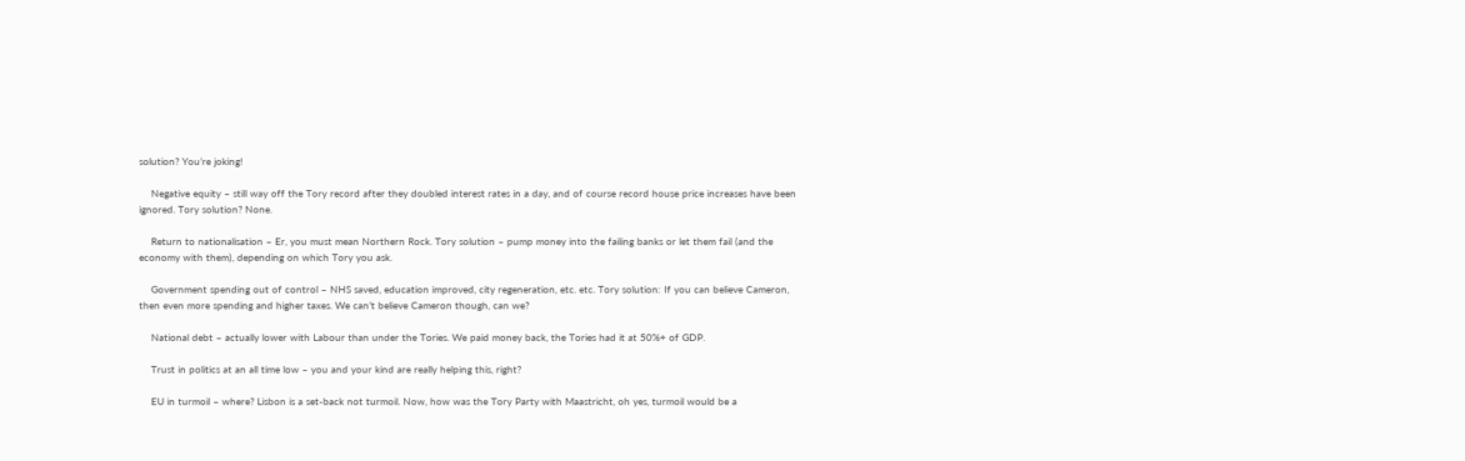solution? You’re joking!

    Negative equity – still way off the Tory record after they doubled interest rates in a day, and of course record house price increases have been ignored. Tory solution? None.

    Return to nationalisation – Er, you must mean Northern Rock. Tory solution – pump money into the failing banks or let them fail (and the economy with them), depending on which Tory you ask.

    Government spending out of control – NHS saved, education improved, city regeneration, etc. etc. Tory solution: If you can believe Cameron, then even more spending and higher taxes. We can’t believe Cameron though, can we?

    National debt – actually lower with Labour than under the Tories. We paid money back, the Tories had it at 50%+ of GDP.

    Trust in politics at an all time low – you and your kind are really helping this, right?

    EU in turmoil – where? Lisbon is a set-back not turmoil. Now, how was the Tory Party with Maastricht, oh yes, turmoil would be a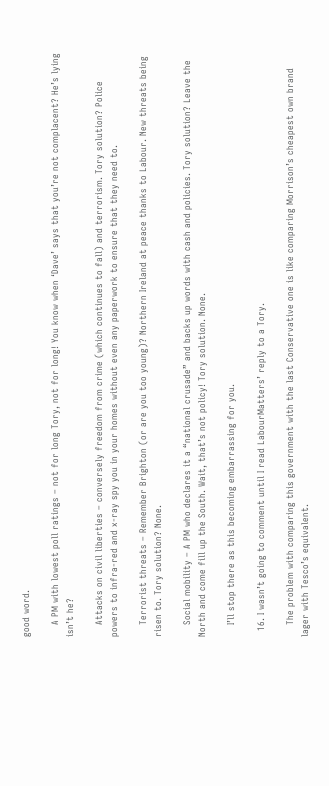good word.

    A PM with lowest poll ratings – not for long Tory, not for long! You know when ‘Dave’ says that you’re not complacent? He’s lying isn’t he?

    Attacks on civil liberties – conversely freedom from crime (which continues to fall) and terrorism. Tory solution? Police powers to infra-red and x-ray spy you in your homes without even any paperwork to ensure that they need to.

    Terrorist threats – Remember Brighton (or are you too young)? Northern Ireland at peace thanks to Labour. New threats being risen to. Tory solution? None.

    Social mobility – A PM who declares it a “national crusade” and backs up words with cash and policies. Tory solution? Leave the North and come fill up the South. Wait, that’s not policy! Tory solution. None.

    I’ll stop there as this becoming embarrassing for you.

  16. I wasn’t going to comment until I read LabourMatters’ reply to a Tory.

    The problem with comparing this government with the last Conservative one is like comparing Morrison’s cheapest own brand lager with Tesco’s equivalent.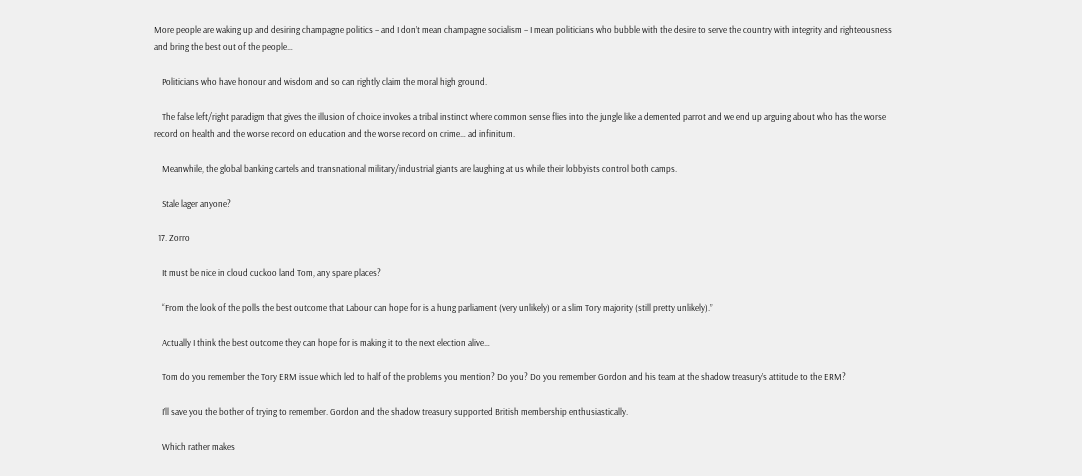More people are waking up and desiring champagne politics – and I don’t mean champagne socialism – I mean politicians who bubble with the desire to serve the country with integrity and righteousness and bring the best out of the people…

    Politicians who have honour and wisdom and so can rightly claim the moral high ground.

    The false left/right paradigm that gives the illusion of choice invokes a tribal instinct where common sense flies into the jungle like a demented parrot and we end up arguing about who has the worse record on health and the worse record on education and the worse record on crime… ad infinitum.

    Meanwhile, the global banking cartels and transnational military/industrial giants are laughing at us while their lobbyists control both camps.

    Stale lager anyone?

  17. Zorro

    It must be nice in cloud cuckoo land Tom, any spare places?

    “From the look of the polls the best outcome that Labour can hope for is a hung parliament (very unlikely) or a slim Tory majority (still pretty unlikely).”

    Actually I think the best outcome they can hope for is making it to the next election alive…

    Tom do you remember the Tory ERM issue which led to half of the problems you mention? Do you? Do you remember Gordon and his team at the shadow treasury’s attitude to the ERM?

    I’ll save you the bother of trying to remember. Gordon and the shadow treasury supported British membership enthusiastically.

    Which rather makes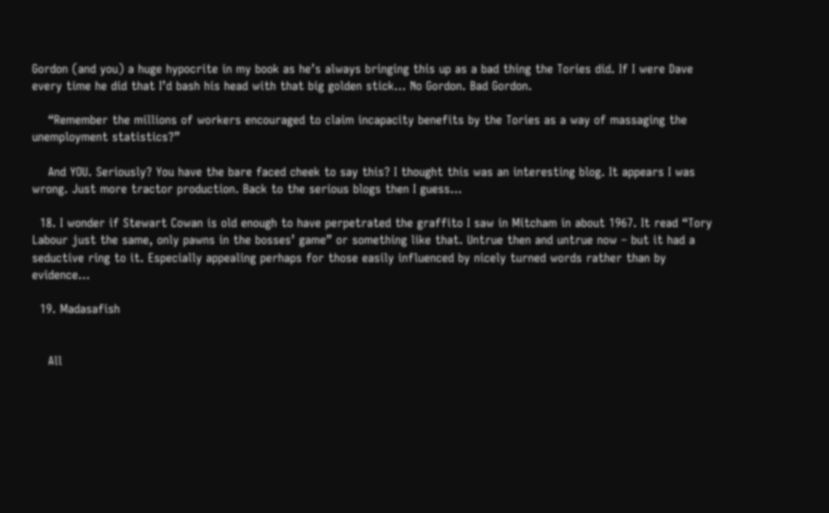Gordon (and you) a huge hypocrite in my book as he’s always bringing this up as a bad thing the Tories did. If I were Dave every time he did that I’d bash his head with that big golden stick… No Gordon. Bad Gordon.

    “Remember the millions of workers encouraged to claim incapacity benefits by the Tories as a way of massaging the unemployment statistics?”

    And YOU. Seriously? You have the bare faced cheek to say this? I thought this was an interesting blog. It appears I was wrong. Just more tractor production. Back to the serious blogs then I guess…

  18. I wonder if Stewart Cowan is old enough to have perpetrated the graffito I saw in Mitcham in about 1967. It read “Tory Labour just the same, only pawns in the bosses’ game” or something like that. Untrue then and untrue now – but it had a seductive ring to it. Especially appealing perhaps for those easily influenced by nicely turned words rather than by evidence…

  19. Madasafish


    All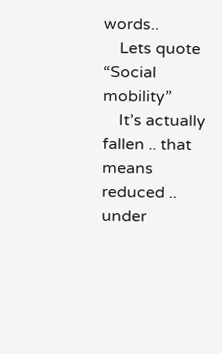words..
    Lets quote “Social mobility”
    It’s actually fallen .. that means reduced .. under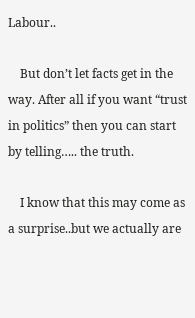Labour..

    But don’t let facts get in the way. After all if you want “trust in politics” then you can start by telling….. the truth.

    I know that this may come as a surprise..but we actually are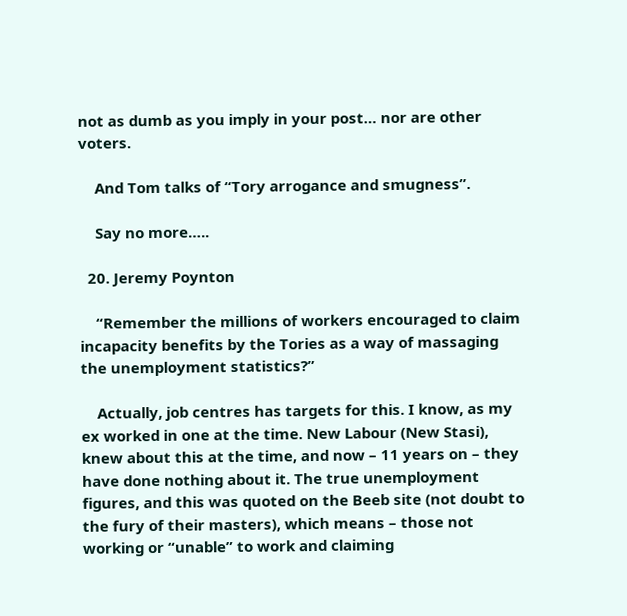not as dumb as you imply in your post… nor are other voters.

    And Tom talks of “Tory arrogance and smugness”.

    Say no more…..

  20. Jeremy Poynton

    “Remember the millions of workers encouraged to claim incapacity benefits by the Tories as a way of massaging the unemployment statistics?”

    Actually, job centres has targets for this. I know, as my ex worked in one at the time. New Labour (New Stasi), knew about this at the time, and now – 11 years on – they have done nothing about it. The true unemployment figures, and this was quoted on the Beeb site (not doubt to the fury of their masters), which means – those not working or “unable” to work and claiming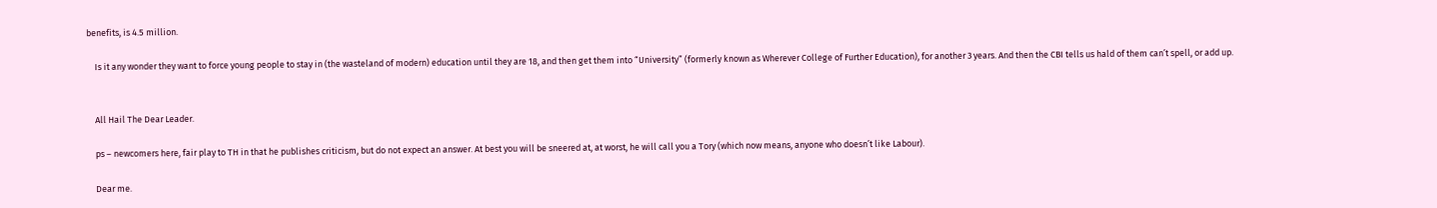benefits, is 4.5 million.

    Is it any wonder they want to force young people to stay in (the wasteland of modern) education until they are 18, and then get them into “University” (formerly known as Wherever College of Further Education), for another 3 years. And then the CBI tells us hald of them can’t spell, or add up.


    All Hail The Dear Leader.

    ps – newcomers here, fair play to TH in that he publishes criticism, but do not expect an answer. At best you will be sneered at, at worst, he will call you a Tory (which now means, anyone who doesn’t like Labour).

    Dear me.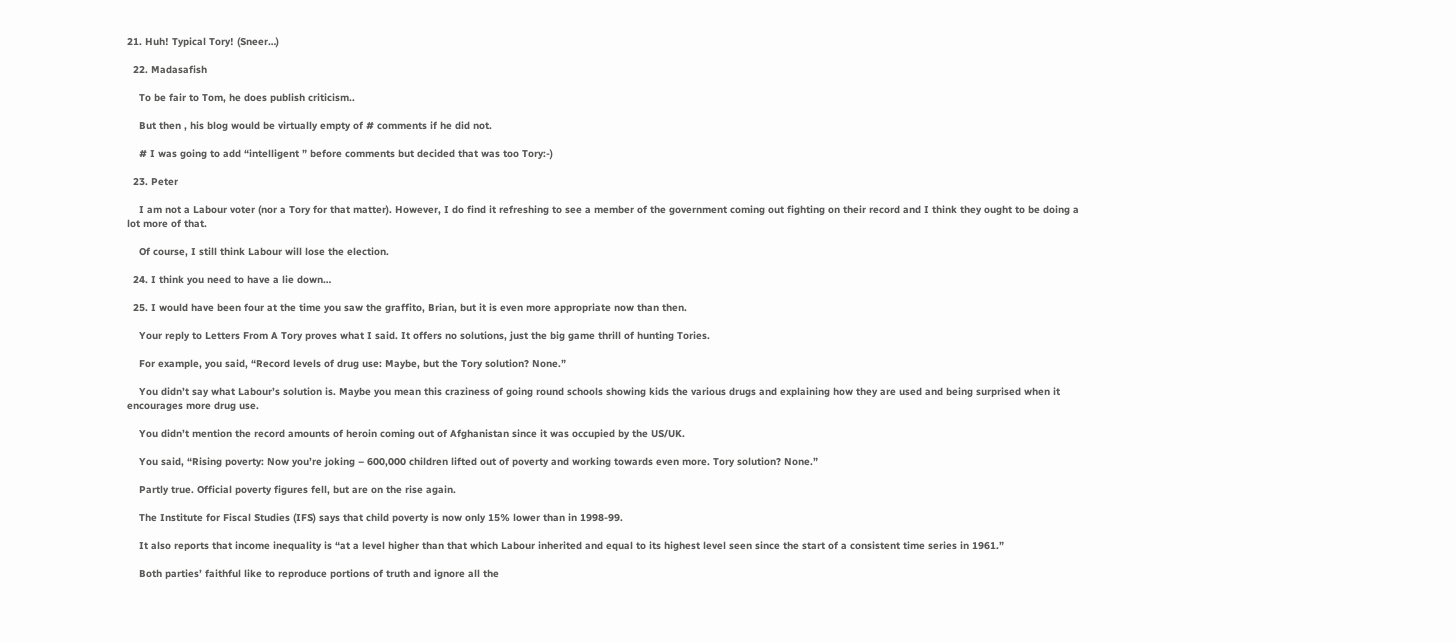21. Huh! Typical Tory! (Sneer…)

  22. Madasafish

    To be fair to Tom, he does publish criticism..

    But then , his blog would be virtually empty of # comments if he did not.

    # I was going to add “intelligent ” before comments but decided that was too Tory:-)

  23. Peter

    I am not a Labour voter (nor a Tory for that matter). However, I do find it refreshing to see a member of the government coming out fighting on their record and I think they ought to be doing a lot more of that.

    Of course, I still think Labour will lose the election.

  24. I think you need to have a lie down…

  25. I would have been four at the time you saw the graffito, Brian, but it is even more appropriate now than then.

    Your reply to Letters From A Tory proves what I said. It offers no solutions, just the big game thrill of hunting Tories.

    For example, you said, “Record levels of drug use: Maybe, but the Tory solution? None.”

    You didn’t say what Labour’s solution is. Maybe you mean this craziness of going round schools showing kids the various drugs and explaining how they are used and being surprised when it encourages more drug use.

    You didn’t mention the record amounts of heroin coming out of Afghanistan since it was occupied by the US/UK.

    You said, “Rising poverty: Now you’re joking – 600,000 children lifted out of poverty and working towards even more. Tory solution? None.”

    Partly true. Official poverty figures fell, but are on the rise again.

    The Institute for Fiscal Studies (IFS) says that child poverty is now only 15% lower than in 1998-99.

    It also reports that income inequality is “at a level higher than that which Labour inherited and equal to its highest level seen since the start of a consistent time series in 1961.”

    Both parties’ faithful like to reproduce portions of truth and ignore all the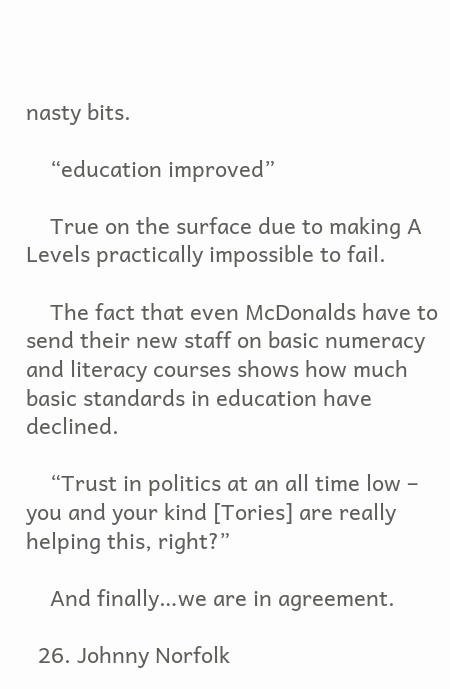nasty bits.

    “education improved”

    True on the surface due to making A Levels practically impossible to fail.

    The fact that even McDonalds have to send their new staff on basic numeracy and literacy courses shows how much basic standards in education have declined.

    “Trust in politics at an all time low – you and your kind [Tories] are really helping this, right?”

    And finally…we are in agreement.

  26. Johnny Norfolk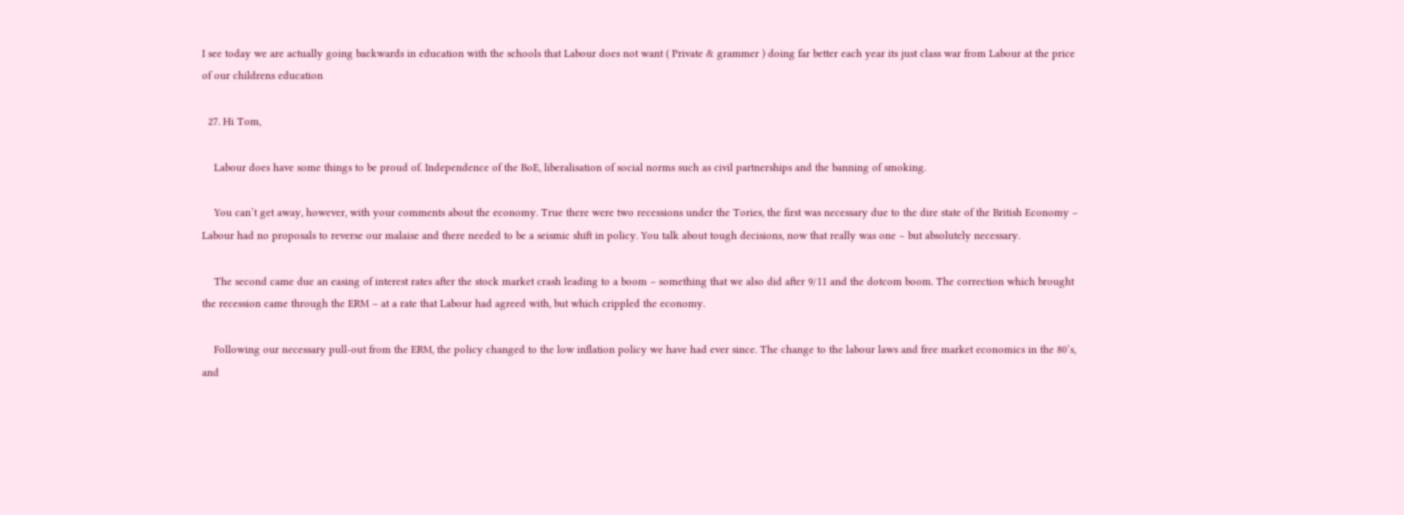I see today we are actually going backwards in education with the schools that Labour does not want ( Private & grammer ) doing far better each year its just class war from Labour at the price of our childrens education

  27. Hi Tom,

    Labour does have some things to be proud of. Independence of the BoE, liberalisation of social norms such as civil partnerships and the banning of smoking.

    You can’t get away, however, with your comments about the economy. True there were two recessions under the Tories, the first was necessary due to the dire state of the British Economy – Labour had no proposals to reverse our malaise and there needed to be a seismic shift in policy. You talk about tough decisions, now that really was one – but absolutely necessary.

    The second came due an easing of interest rates after the stock market crash leading to a boom – something that we also did after 9/11 and the dotcom boom. The correction which brought the recession came through the ERM – at a rate that Labour had agreed with, but which crippled the economy.

    Following our necessary pull-out from the ERM, the policy changed to the low inflation policy we have had ever since. The change to the labour laws and free market economics in the 80’s, and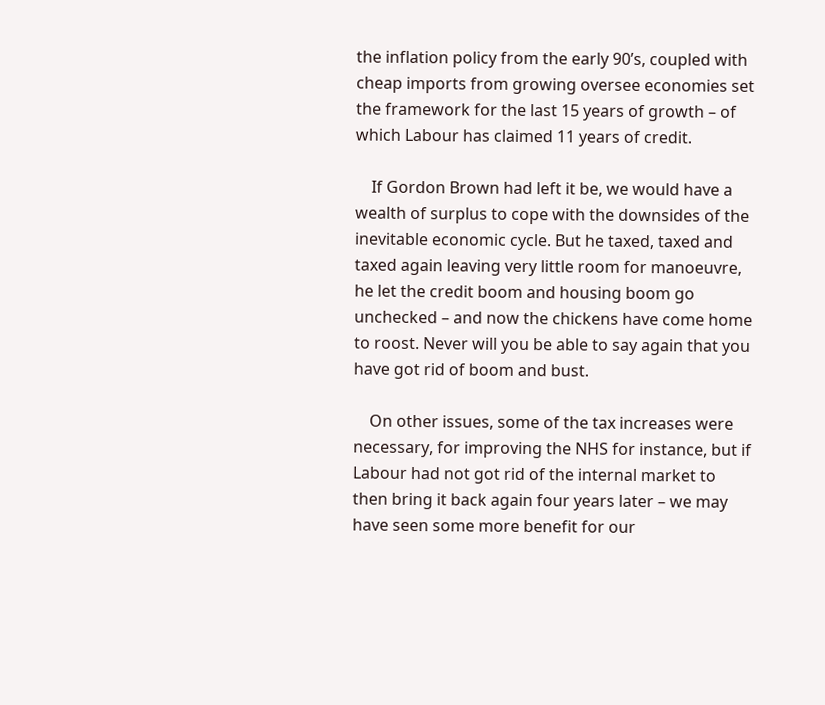the inflation policy from the early 90’s, coupled with cheap imports from growing oversee economies set the framework for the last 15 years of growth – of which Labour has claimed 11 years of credit.

    If Gordon Brown had left it be, we would have a wealth of surplus to cope with the downsides of the inevitable economic cycle. But he taxed, taxed and taxed again leaving very little room for manoeuvre, he let the credit boom and housing boom go unchecked – and now the chickens have come home to roost. Never will you be able to say again that you have got rid of boom and bust.

    On other issues, some of the tax increases were necessary, for improving the NHS for instance, but if Labour had not got rid of the internal market to then bring it back again four years later – we may have seen some more benefit for our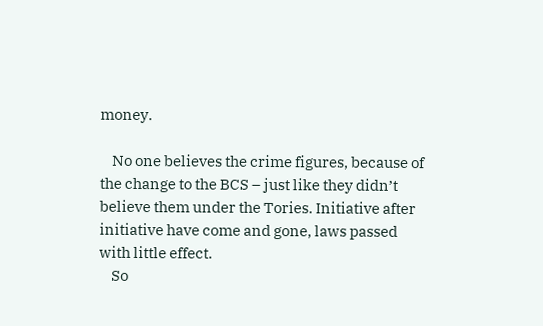money.

    No one believes the crime figures, because of the change to the BCS – just like they didn’t believe them under the Tories. Initiative after initiative have come and gone, laws passed with little effect.
    So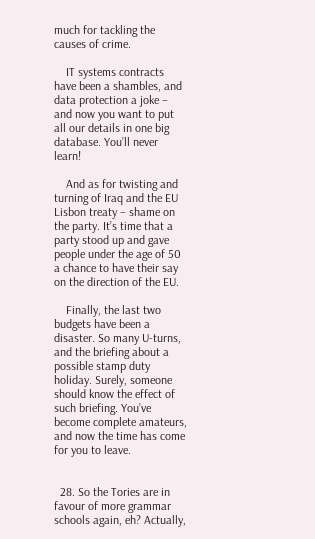much for tackling the causes of crime.

    IT systems contracts have been a shambles, and data protection a joke – and now you want to put all our details in one big database. You’ll never learn!

    And as for twisting and turning of Iraq and the EU Lisbon treaty – shame on the party. It’s time that a party stood up and gave people under the age of 50 a chance to have their say on the direction of the EU.

    Finally, the last two budgets have been a disaster. So many U-turns, and the briefing about a possible stamp duty holiday. Surely, someone should know the effect of such briefing. You’ve become complete amateurs, and now the time has come for you to leave.


  28. So the Tories are in favour of more grammar schools again, eh? Actually,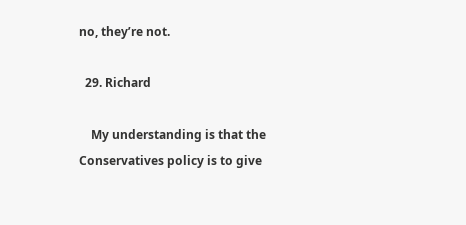no, they’re not.

  29. Richard

    My understanding is that the Conservatives policy is to give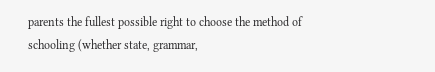parents the fullest possible right to choose the method of schooling (whether state, grammar,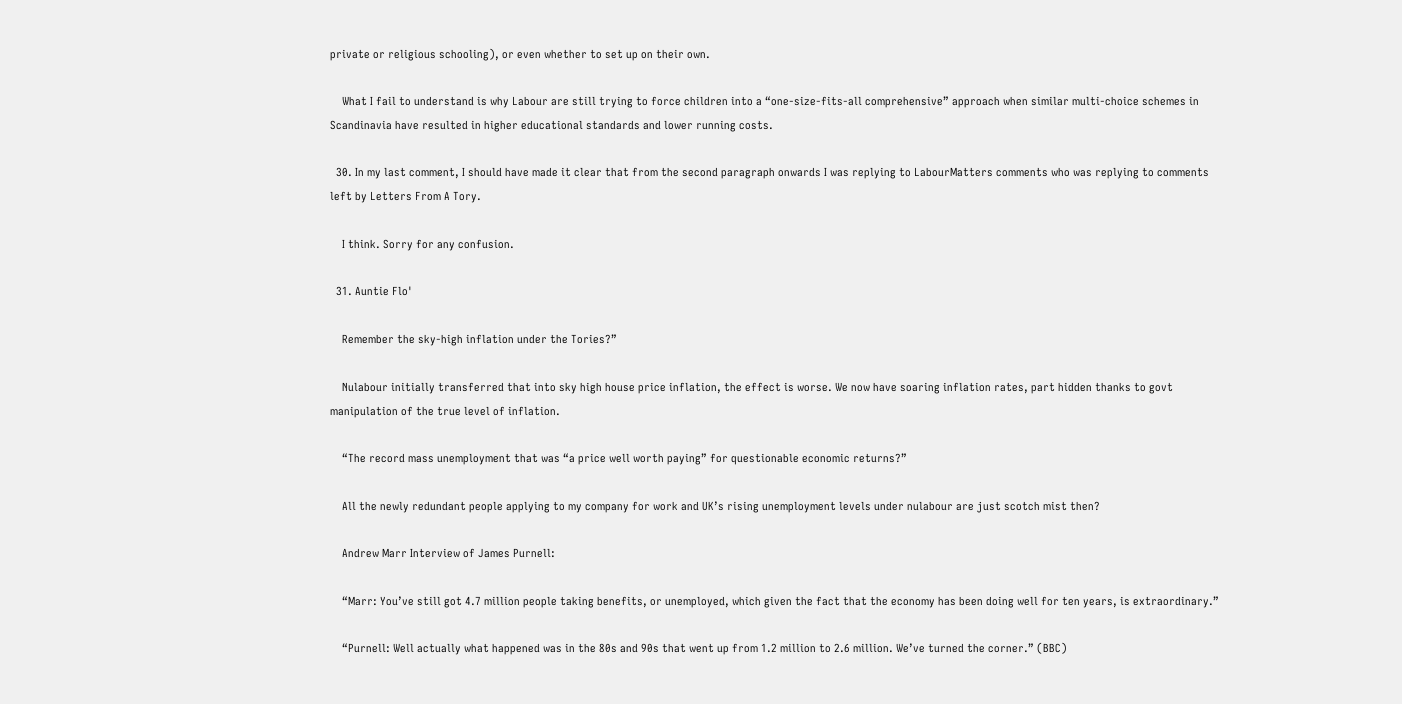private or religious schooling), or even whether to set up on their own.

    What I fail to understand is why Labour are still trying to force children into a “one-size-fits-all comprehensive” approach when similar multi-choice schemes in Scandinavia have resulted in higher educational standards and lower running costs.

  30. In my last comment, I should have made it clear that from the second paragraph onwards I was replying to LabourMatters comments who was replying to comments left by Letters From A Tory.

    I think. Sorry for any confusion.

  31. Auntie Flo'

    Remember the sky-high inflation under the Tories?”

    Nulabour initially transferred that into sky high house price inflation, the effect is worse. We now have soaring inflation rates, part hidden thanks to govt manipulation of the true level of inflation.

    “The record mass unemployment that was “a price well worth paying” for questionable economic returns?”

    All the newly redundant people applying to my company for work and UK’s rising unemployment levels under nulabour are just scotch mist then?

    Andrew Marr Interview of James Purnell:

    “Marr: You’ve still got 4.7 million people taking benefits, or unemployed, which given the fact that the economy has been doing well for ten years, is extraordinary.”

    “Purnell: Well actually what happened was in the 80s and 90s that went up from 1.2 million to 2.6 million. We’ve turned the corner.” (BBC)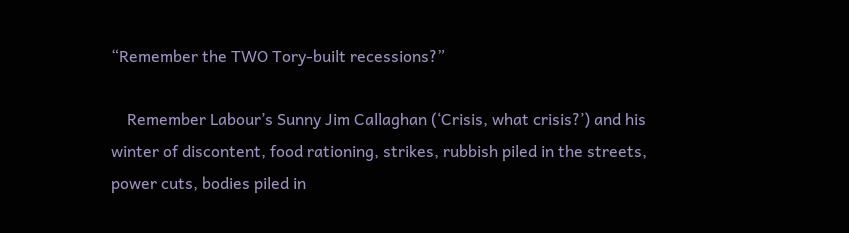“Remember the TWO Tory-built recessions?”

    Remember Labour’s Sunny Jim Callaghan (‘Crisis, what crisis?’) and his winter of discontent, food rationing, strikes, rubbish piled in the streets, power cuts, bodies piled in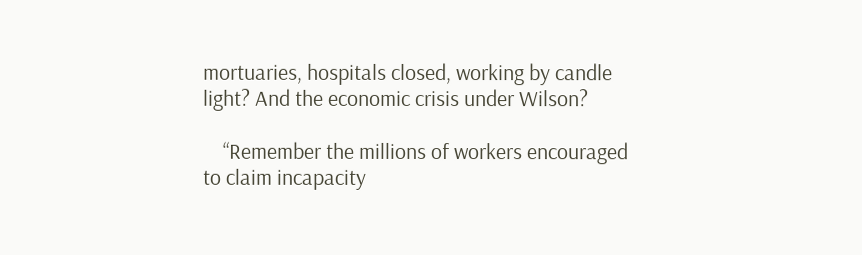mortuaries, hospitals closed, working by candle light? And the economic crisis under Wilson?

    “Remember the millions of workers encouraged to claim incapacity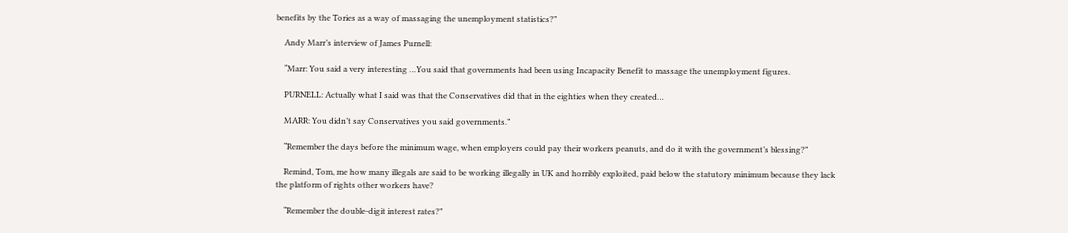benefits by the Tories as a way of massaging the unemployment statistics?”

    Andy Marr’s interview of James Purnell:

    “Marr: You said a very interesting …You said that governments had been using Incapacity Benefit to massage the unemployment figures.

    PURNELL: Actually what I said was that the Conservatives did that in the eighties when they created…

    MARR: You didn’t say Conservatives you said governments.”

    “Remember the days before the minimum wage, when employers could pay their workers peanuts, and do it with the government’s blessing?”

    Remind, Tom, me how many illegals are said to be working illegally in UK and horribly exploited, paid below the statutory minimum because they lack the platform of rights other workers have?

    “Remember the double-digit interest rates?”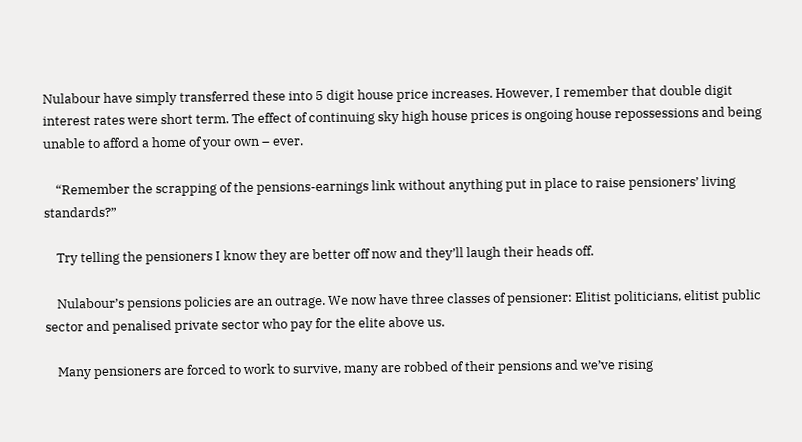Nulabour have simply transferred these into 5 digit house price increases. However, I remember that double digit interest rates were short term. The effect of continuing sky high house prices is ongoing house repossessions and being unable to afford a home of your own – ever.

    “Remember the scrapping of the pensions-earnings link without anything put in place to raise pensioners’ living standards?”

    Try telling the pensioners I know they are better off now and they’ll laugh their heads off.

    Nulabour’s pensions policies are an outrage. We now have three classes of pensioner: Elitist politicians, elitist public sector and penalised private sector who pay for the elite above us.

    Many pensioners are forced to work to survive, many are robbed of their pensions and we’ve rising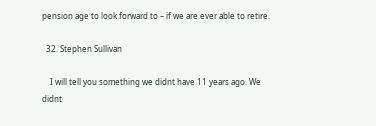pension age to look forward to – if we are ever able to retire.

  32. Stephen Sullivan

    I will tell you something we didnt have 11 years ago. We didnt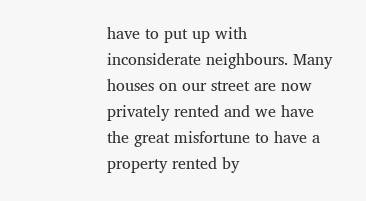have to put up with inconsiderate neighbours. Many houses on our street are now privately rented and we have the great misfortune to have a property rented by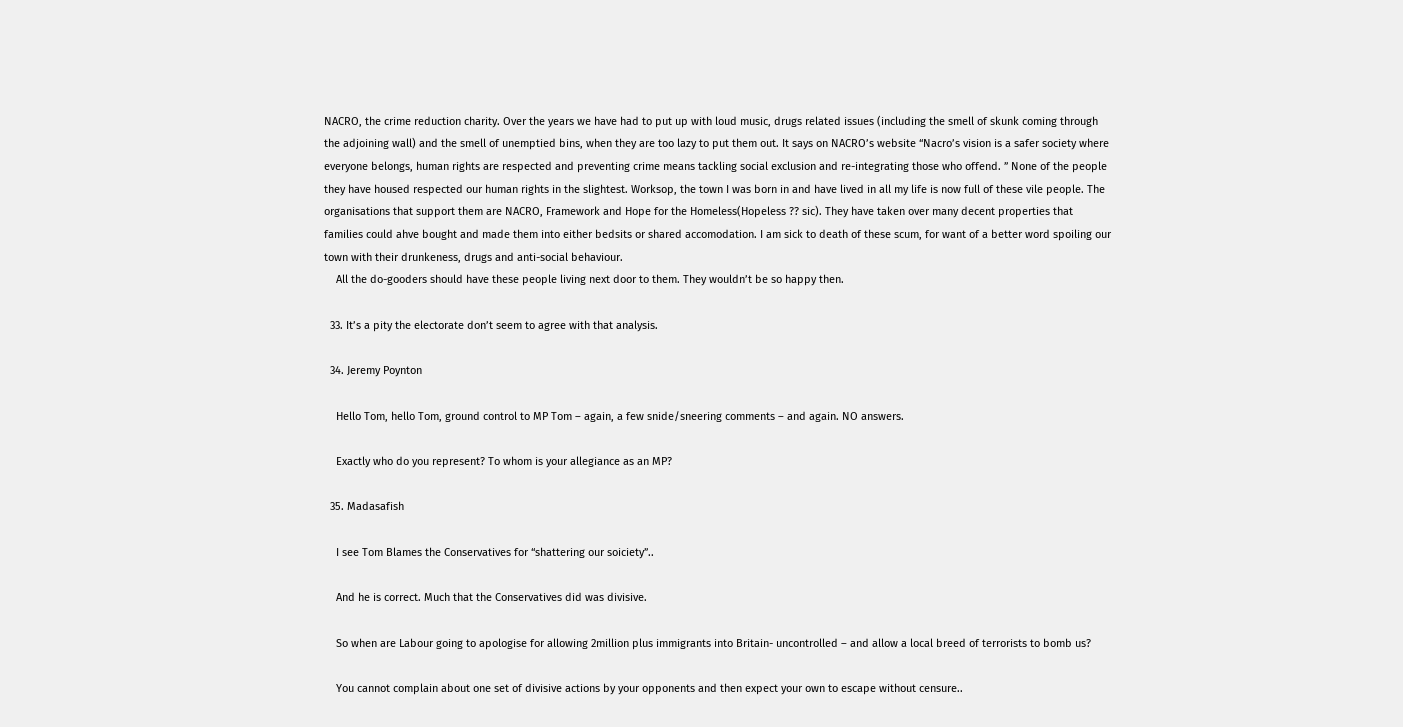NACRO, the crime reduction charity. Over the years we have had to put up with loud music, drugs related issues (including the smell of skunk coming through the adjoining wall) and the smell of unemptied bins, when they are too lazy to put them out. It says on NACRO’s website “Nacro’s vision is a safer society where everyone belongs, human rights are respected and preventing crime means tackling social exclusion and re-integrating those who offend. ” None of the people they have housed respected our human rights in the slightest. Worksop, the town I was born in and have lived in all my life is now full of these vile people. The organisations that support them are NACRO, Framework and Hope for the Homeless(Hopeless ?? sic). They have taken over many decent properties that families could ahve bought and made them into either bedsits or shared accomodation. I am sick to death of these scum, for want of a better word spoiling our town with their drunkeness, drugs and anti-social behaviour.
    All the do-gooders should have these people living next door to them. They wouldn’t be so happy then.

  33. It’s a pity the electorate don’t seem to agree with that analysis.

  34. Jeremy Poynton

    Hello Tom, hello Tom, ground control to MP Tom – again, a few snide/sneering comments – and again. NO answers.

    Exactly who do you represent? To whom is your allegiance as an MP?

  35. Madasafish

    I see Tom Blames the Conservatives for “shattering our soiciety”..

    And he is correct. Much that the Conservatives did was divisive.

    So when are Labour going to apologise for allowing 2million plus immigrants into Britain- uncontrolled – and allow a local breed of terrorists to bomb us?

    You cannot complain about one set of divisive actions by your opponents and then expect your own to escape without censure..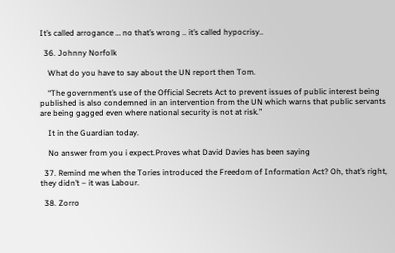It’s called arrogance … no that’s wrong .. it’s called hypocrisy..

  36. Johnny Norfolk

    What do you have to say about the UN report then Tom.

    “The government’s use of the Official Secrets Act to prevent issues of public interest being published is also condemned in an intervention from the UN which warns that public servants are being gagged even where national security is not at risk.”

    It in the Guardian today.

    No answer from you i expect.Proves what David Davies has been saying

  37. Remind me when the Tories introduced the Freedom of Information Act? Oh, that’s right, they didn’t – it was Labour.

  38. Zorro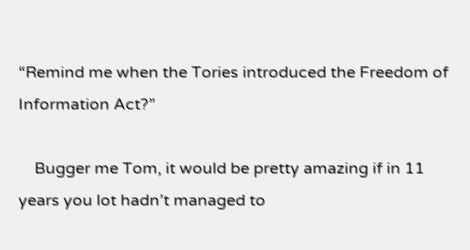“Remind me when the Tories introduced the Freedom of Information Act?”

    Bugger me Tom, it would be pretty amazing if in 11 years you lot hadn’t managed to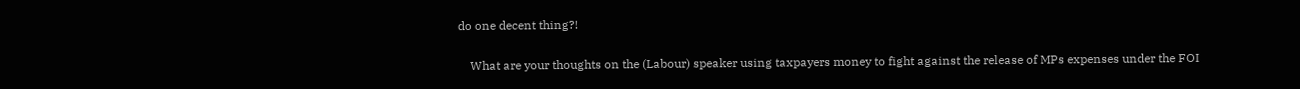do one decent thing?!

    What are your thoughts on the (Labour) speaker using taxpayers money to fight against the release of MPs expenses under the FOI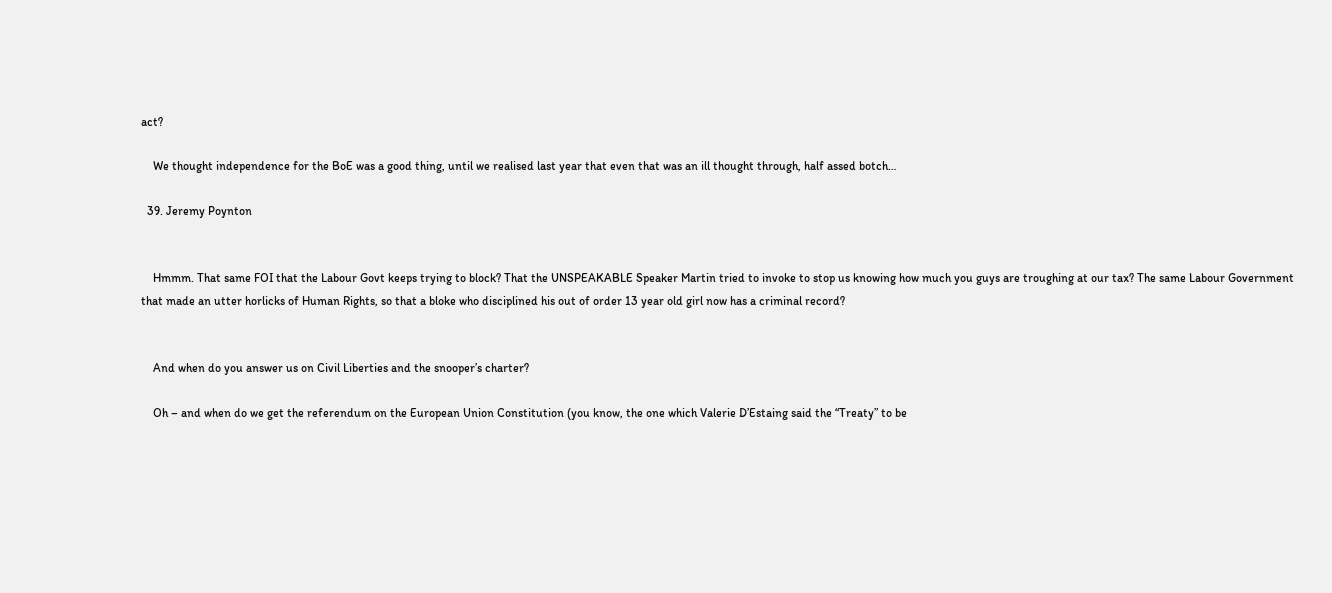act?

    We thought independence for the BoE was a good thing, until we realised last year that even that was an ill thought through, half assed botch…

  39. Jeremy Poynton


    Hmmm. That same FOI that the Labour Govt keeps trying to block? That the UNSPEAKABLE Speaker Martin tried to invoke to stop us knowing how much you guys are troughing at our tax? The same Labour Government that made an utter horlicks of Human Rights, so that a bloke who disciplined his out of order 13 year old girl now has a criminal record?


    And when do you answer us on Civil Liberties and the snooper’s charter?

    Oh – and when do we get the referendum on the European Union Constitution (you know, the one which Valerie D’Estaing said the “Treaty” to be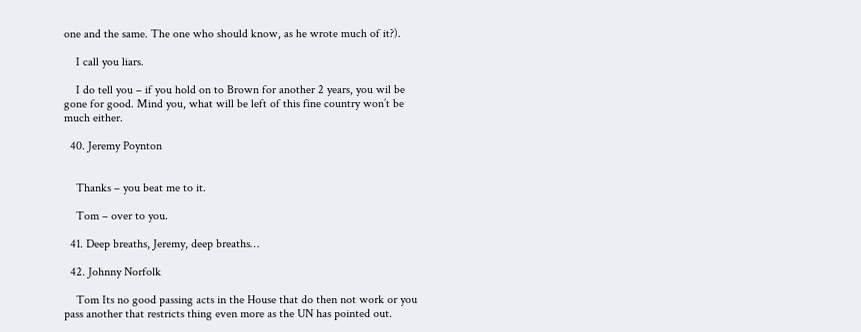one and the same. The one who should know, as he wrote much of it?).

    I call you liars.

    I do tell you – if you hold on to Brown for another 2 years, you wil be gone for good. Mind you, what will be left of this fine country won’t be much either.

  40. Jeremy Poynton


    Thanks – you beat me to it.

    Tom – over to you.

  41. Deep breaths, Jeremy, deep breaths…

  42. Johnny Norfolk

    Tom Its no good passing acts in the House that do then not work or you pass another that restricts thing even more as the UN has pointed out.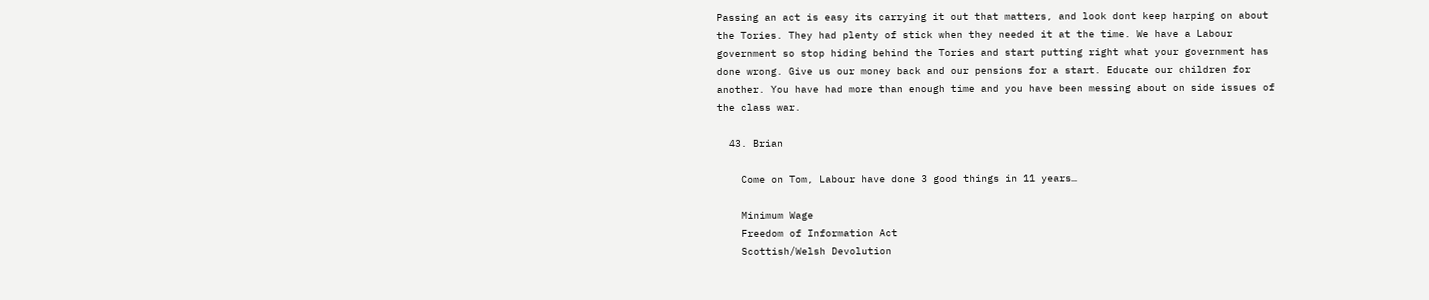Passing an act is easy its carrying it out that matters, and look dont keep harping on about the Tories. They had plenty of stick when they needed it at the time. We have a Labour government so stop hiding behind the Tories and start putting right what your government has done wrong. Give us our money back and our pensions for a start. Educate our children for another. You have had more than enough time and you have been messing about on side issues of the class war.

  43. Brian

    Come on Tom, Labour have done 3 good things in 11 years…

    Minimum Wage
    Freedom of Information Act
    Scottish/Welsh Devolution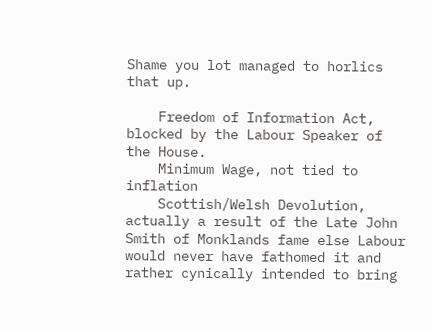Shame you lot managed to horlics that up.

    Freedom of Information Act, blocked by the Labour Speaker of the House.
    Minimum Wage, not tied to inflation
    Scottish/Welsh Devolution, actually a result of the Late John Smith of Monklands fame else Labour would never have fathomed it and rather cynically intended to bring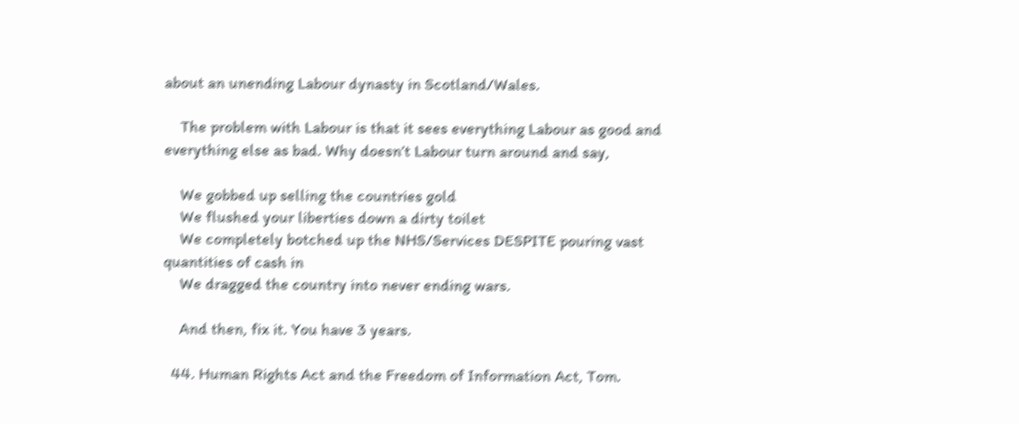about an unending Labour dynasty in Scotland/Wales.

    The problem with Labour is that it sees everything Labour as good and everything else as bad. Why doesn’t Labour turn around and say,

    We gobbed up selling the countries gold
    We flushed your liberties down a dirty toilet
    We completely botched up the NHS/Services DESPITE pouring vast quantities of cash in
    We dragged the country into never ending wars.

    And then, fix it. You have 3 years.

  44. Human Rights Act and the Freedom of Information Act, Tom.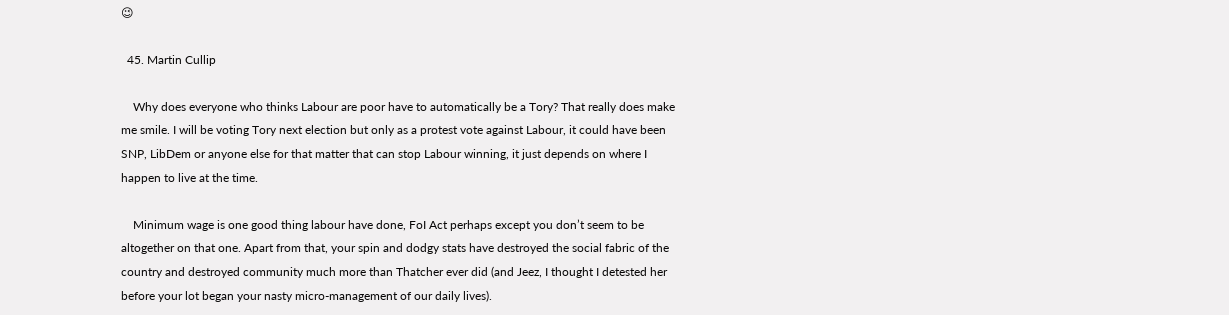😉

  45. Martin Cullip

    Why does everyone who thinks Labour are poor have to automatically be a Tory? That really does make me smile. I will be voting Tory next election but only as a protest vote against Labour, it could have been SNP, LibDem or anyone else for that matter that can stop Labour winning, it just depends on where I happen to live at the time.

    Minimum wage is one good thing labour have done, FoI Act perhaps except you don’t seem to be altogether on that one. Apart from that, your spin and dodgy stats have destroyed the social fabric of the country and destroyed community much more than Thatcher ever did (and Jeez, I thought I detested her before your lot began your nasty micro-management of our daily lives).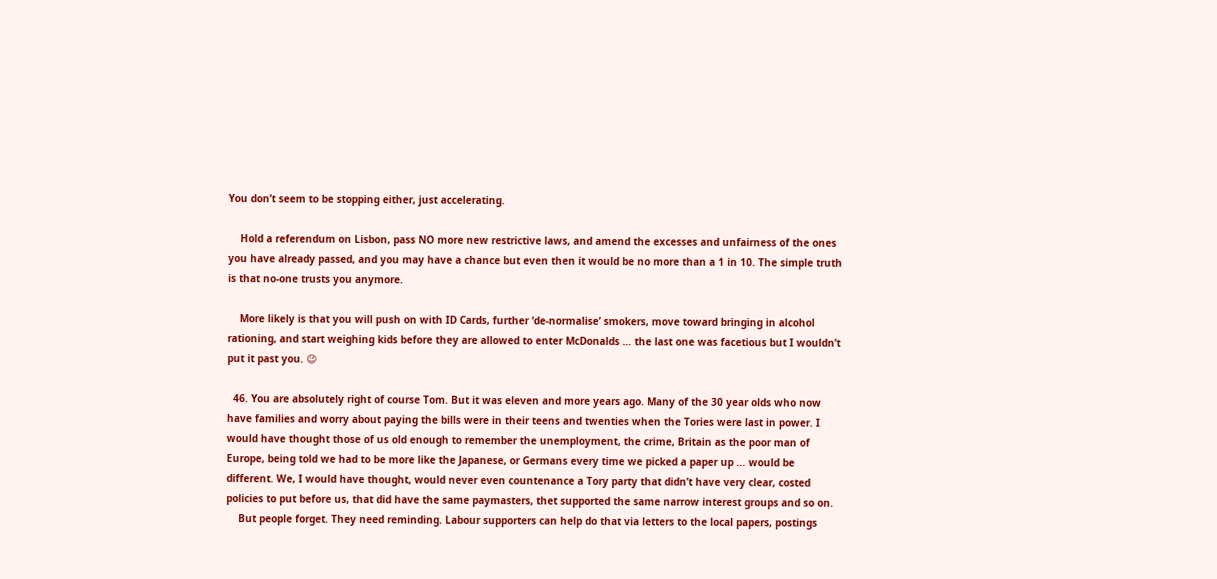You don’t seem to be stopping either, just accelerating.

    Hold a referendum on Lisbon, pass NO more new restrictive laws, and amend the excesses and unfairness of the ones you have already passed, and you may have a chance but even then it would be no more than a 1 in 10. The simple truth is that no-one trusts you anymore.

    More likely is that you will push on with ID Cards, further ‘de-normalise’ smokers, move toward bringing in alcohol rationing, and start weighing kids before they are allowed to enter McDonalds … the last one was facetious but I wouldn’t put it past you. 😉

  46. You are absolutely right of course Tom. But it was eleven and more years ago. Many of the 30 year olds who now have families and worry about paying the bills were in their teens and twenties when the Tories were last in power. I would have thought those of us old enough to remember the unemployment, the crime, Britain as the poor man of Europe, being told we had to be more like the Japanese, or Germans every time we picked a paper up … would be different. We, I would have thought, would never even countenance a Tory party that didn’t have very clear, costed policies to put before us, that did have the same paymasters, thet supported the same narrow interest groups and so on.
    But people forget. They need reminding. Labour supporters can help do that via letters to the local papers, postings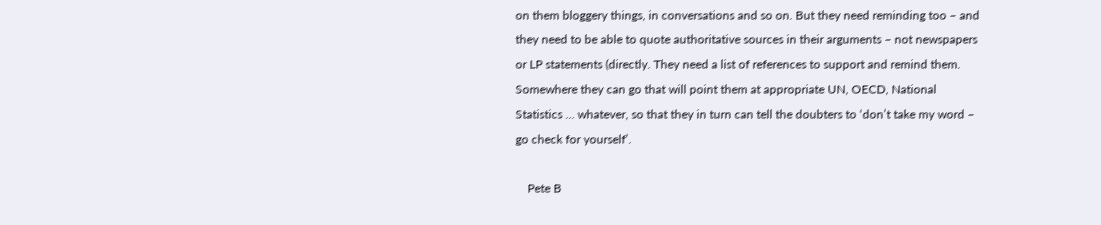on them bloggery things, in conversations and so on. But they need reminding too – and they need to be able to quote authoritative sources in their arguments – not newspapers or LP statements (directly. They need a list of references to support and remind them. Somewhere they can go that will point them at appropriate UN, OECD, National Statistics … whatever, so that they in turn can tell the doubters to ‘don’t take my word – go check for yourself’.

    Pete B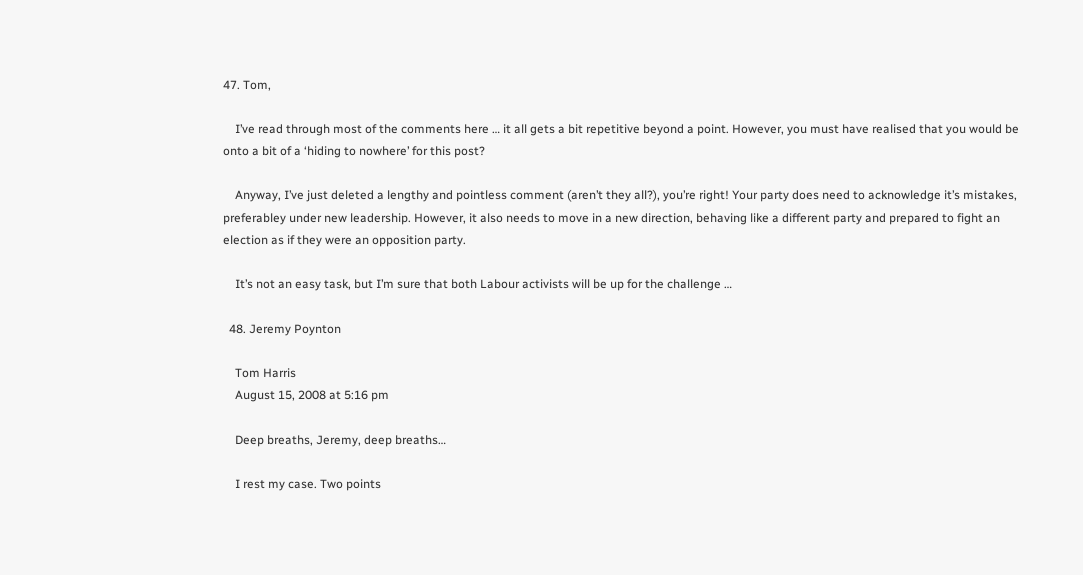47. Tom,

    I’ve read through most of the comments here … it all gets a bit repetitive beyond a point. However, you must have realised that you would be onto a bit of a ‘hiding to nowhere’ for this post?

    Anyway, I’ve just deleted a lengthy and pointless comment (aren’t they all?), you’re right! Your party does need to acknowledge it’s mistakes, preferabley under new leadership. However, it also needs to move in a new direction, behaving like a different party and prepared to fight an election as if they were an opposition party.

    It’s not an easy task, but I’m sure that both Labour activists will be up for the challenge …

  48. Jeremy Poynton

    Tom Harris
    August 15, 2008 at 5:16 pm

    Deep breaths, Jeremy, deep breaths…

    I rest my case. Two points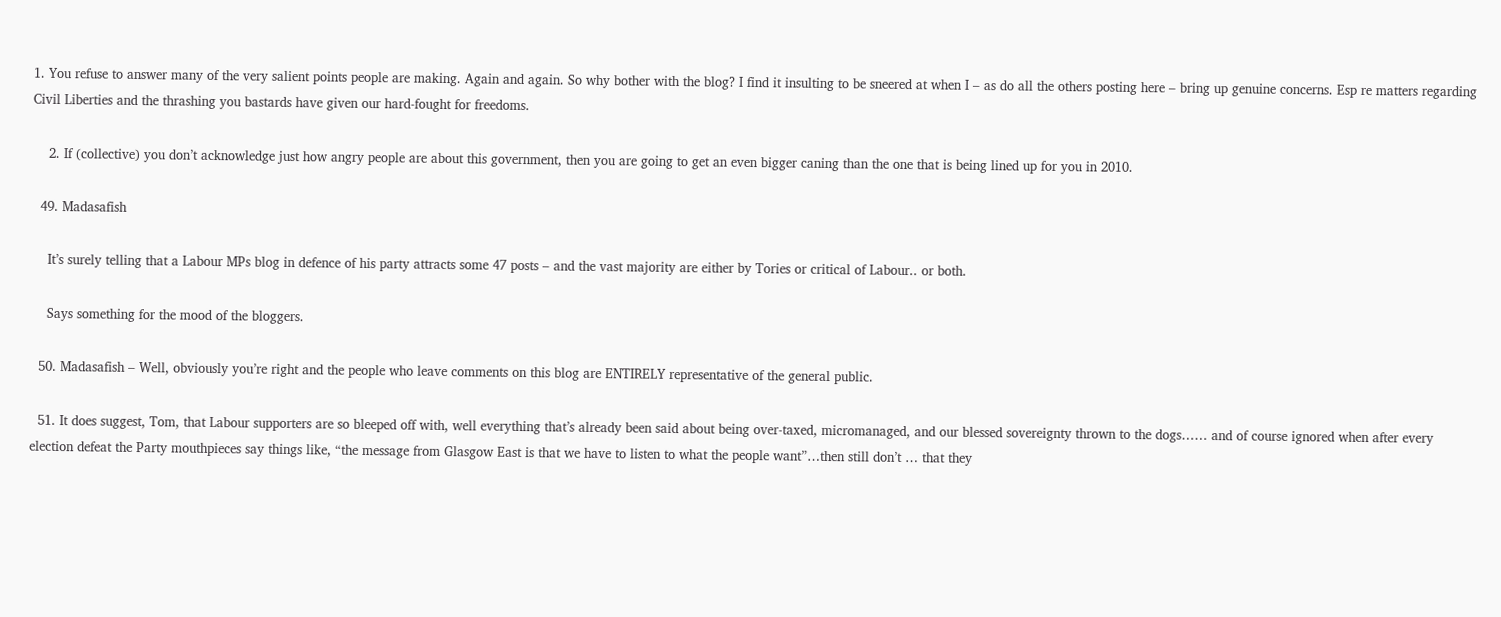1. You refuse to answer many of the very salient points people are making. Again and again. So why bother with the blog? I find it insulting to be sneered at when I – as do all the others posting here – bring up genuine concerns. Esp re matters regarding Civil Liberties and the thrashing you bastards have given our hard-fought for freedoms.

    2. If (collective) you don’t acknowledge just how angry people are about this government, then you are going to get an even bigger caning than the one that is being lined up for you in 2010.

  49. Madasafish

    It’s surely telling that a Labour MPs blog in defence of his party attracts some 47 posts – and the vast majority are either by Tories or critical of Labour.. or both.

    Says something for the mood of the bloggers.

  50. Madasafish – Well, obviously you’re right and the people who leave comments on this blog are ENTIRELY representative of the general public.

  51. It does suggest, Tom, that Labour supporters are so bleeped off with, well everything that’s already been said about being over-taxed, micromanaged, and our blessed sovereignty thrown to the dogs…… and of course ignored when after every election defeat the Party mouthpieces say things like, “the message from Glasgow East is that we have to listen to what the people want”…then still don’t … that they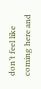don’t feel like coming here and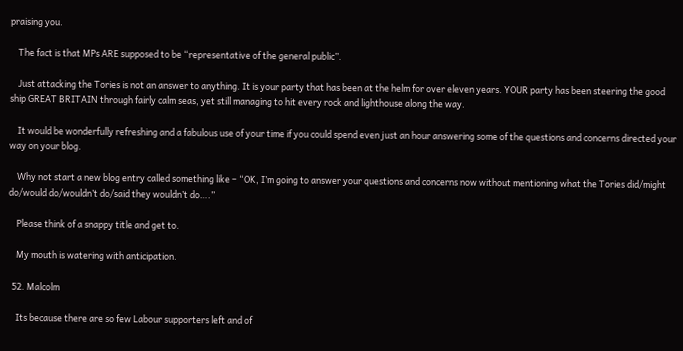praising you.

    The fact is that MPs ARE supposed to be “representative of the general public”.

    Just attacking the Tories is not an answer to anything. It is your party that has been at the helm for over eleven years. YOUR party has been steering the good ship GREAT BRITAIN through fairly calm seas, yet still managing to hit every rock and lighthouse along the way.

    It would be wonderfully refreshing and a fabulous use of your time if you could spend even just an hour answering some of the questions and concerns directed your way on your blog.

    Why not start a new blog entry called something like – “OK, I’m going to answer your questions and concerns now without mentioning what the Tories did/might do/would do/wouldn’t do/said they wouldn’t do….”

    Please think of a snappy title and get to.

    My mouth is watering with anticipation.

  52. Malcolm

    Its because there are so few Labour supporters left and of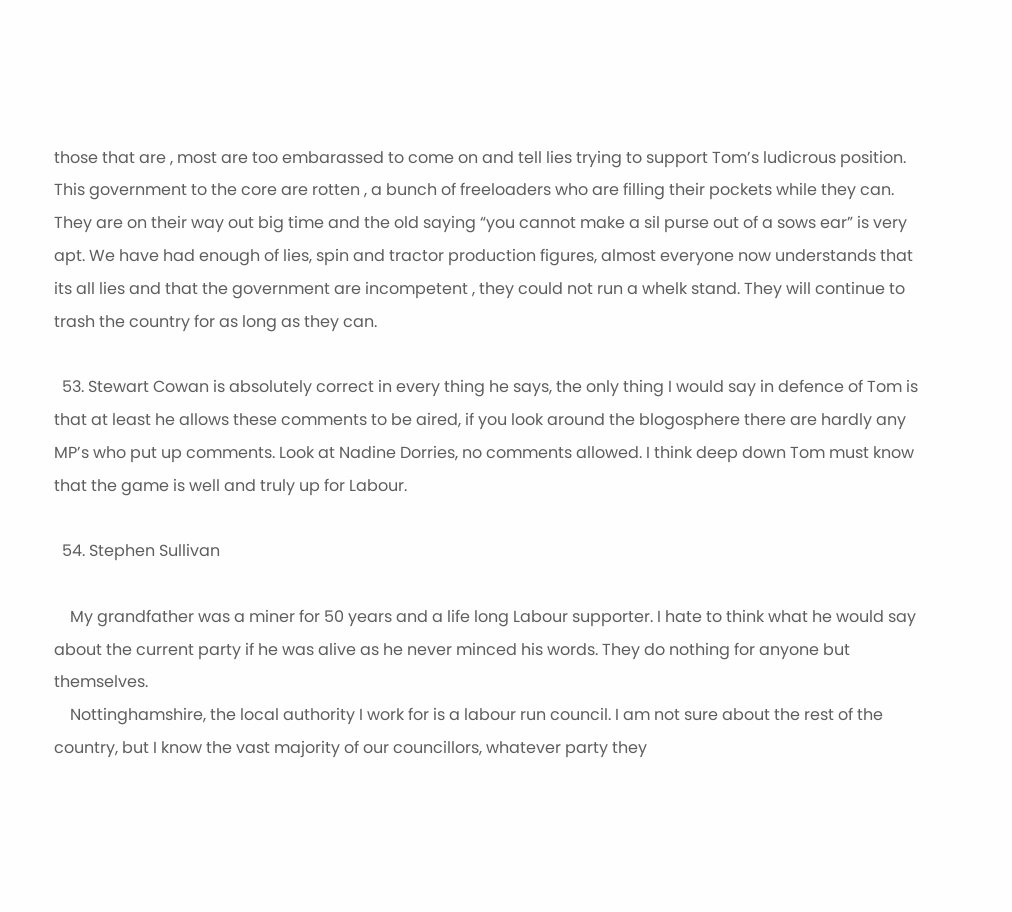those that are , most are too embarassed to come on and tell lies trying to support Tom’s ludicrous position. This government to the core are rotten , a bunch of freeloaders who are filling their pockets while they can. They are on their way out big time and the old saying “you cannot make a sil purse out of a sows ear” is very apt. We have had enough of lies, spin and tractor production figures, almost everyone now understands that its all lies and that the government are incompetent , they could not run a whelk stand. They will continue to trash the country for as long as they can.

  53. Stewart Cowan is absolutely correct in every thing he says, the only thing I would say in defence of Tom is that at least he allows these comments to be aired, if you look around the blogosphere there are hardly any MP’s who put up comments. Look at Nadine Dorries, no comments allowed. I think deep down Tom must know that the game is well and truly up for Labour.

  54. Stephen Sullivan

    My grandfather was a miner for 50 years and a life long Labour supporter. I hate to think what he would say about the current party if he was alive as he never minced his words. They do nothing for anyone but themselves.
    Nottinghamshire, the local authority I work for is a labour run council. I am not sure about the rest of the country, but I know the vast majority of our councillors, whatever party they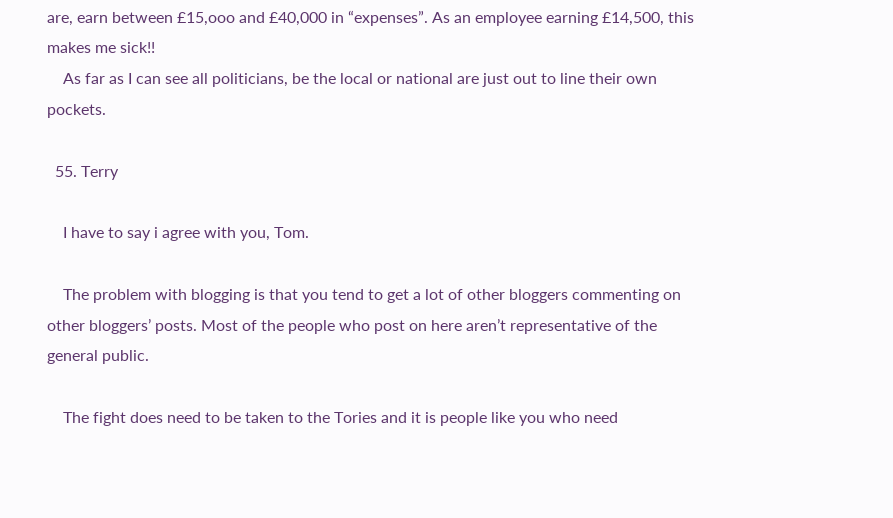are, earn between £15,ooo and £40,000 in “expenses”. As an employee earning £14,500, this makes me sick!!
    As far as I can see all politicians, be the local or national are just out to line their own pockets.

  55. Terry

    I have to say i agree with you, Tom.

    The problem with blogging is that you tend to get a lot of other bloggers commenting on other bloggers’ posts. Most of the people who post on here aren’t representative of the general public.

    The fight does need to be taken to the Tories and it is people like you who need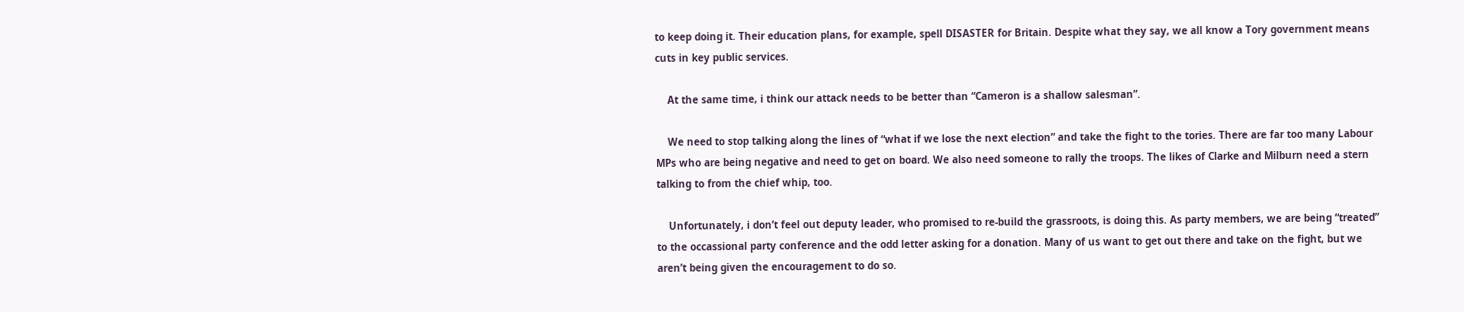to keep doing it. Their education plans, for example, spell DISASTER for Britain. Despite what they say, we all know a Tory government means cuts in key public services.

    At the same time, i think our attack needs to be better than “Cameron is a shallow salesman”.

    We need to stop talking along the lines of “what if we lose the next election” and take the fight to the tories. There are far too many Labour MPs who are being negative and need to get on board. We also need someone to rally the troops. The likes of Clarke and Milburn need a stern talking to from the chief whip, too.

    Unfortunately, i don’t feel out deputy leader, who promised to re-build the grassroots, is doing this. As party members, we are being “treated” to the occassional party conference and the odd letter asking for a donation. Many of us want to get out there and take on the fight, but we aren’t being given the encouragement to do so.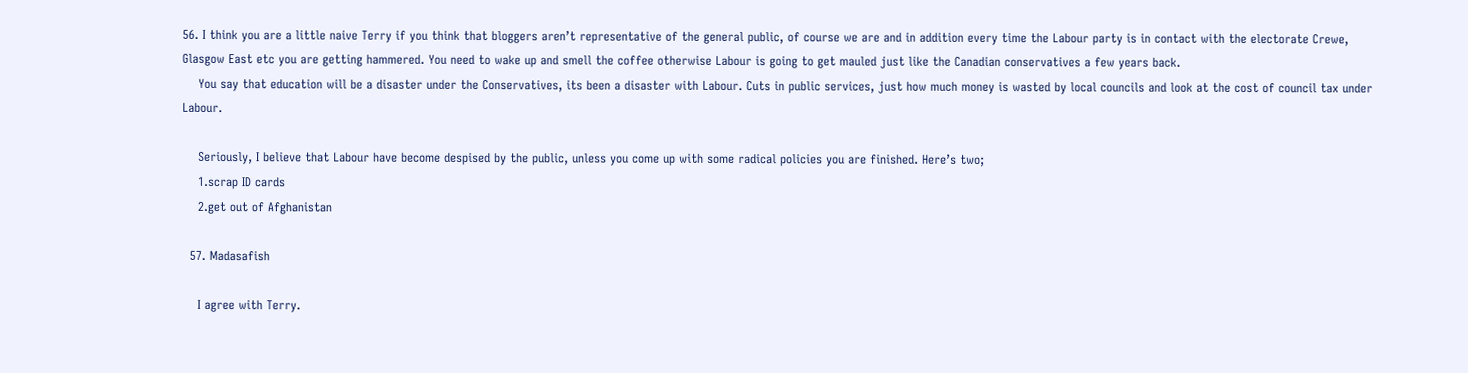56. I think you are a little naive Terry if you think that bloggers aren’t representative of the general public, of course we are and in addition every time the Labour party is in contact with the electorate Crewe, Glasgow East etc you are getting hammered. You need to wake up and smell the coffee otherwise Labour is going to get mauled just like the Canadian conservatives a few years back.
    You say that education will be a disaster under the Conservatives, its been a disaster with Labour. Cuts in public services, just how much money is wasted by local councils and look at the cost of council tax under Labour.

    Seriously, I believe that Labour have become despised by the public, unless you come up with some radical policies you are finished. Here’s two;
    1.scrap ID cards
    2.get out of Afghanistan

  57. Madasafish

    I agree with Terry.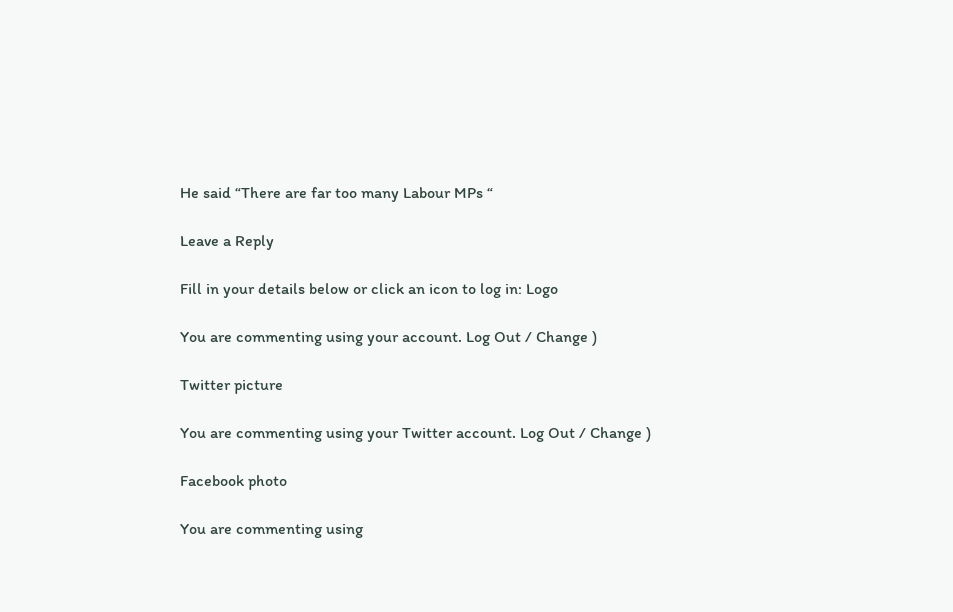He said “There are far too many Labour MPs “

Leave a Reply

Fill in your details below or click an icon to log in: Logo

You are commenting using your account. Log Out / Change )

Twitter picture

You are commenting using your Twitter account. Log Out / Change )

Facebook photo

You are commenting using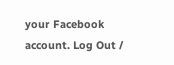your Facebook account. Log Out /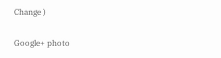Change )

Google+ photo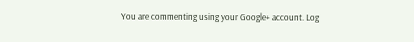You are commenting using your Google+ account. Log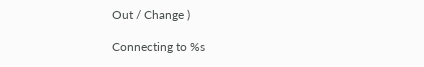Out / Change )

Connecting to %s